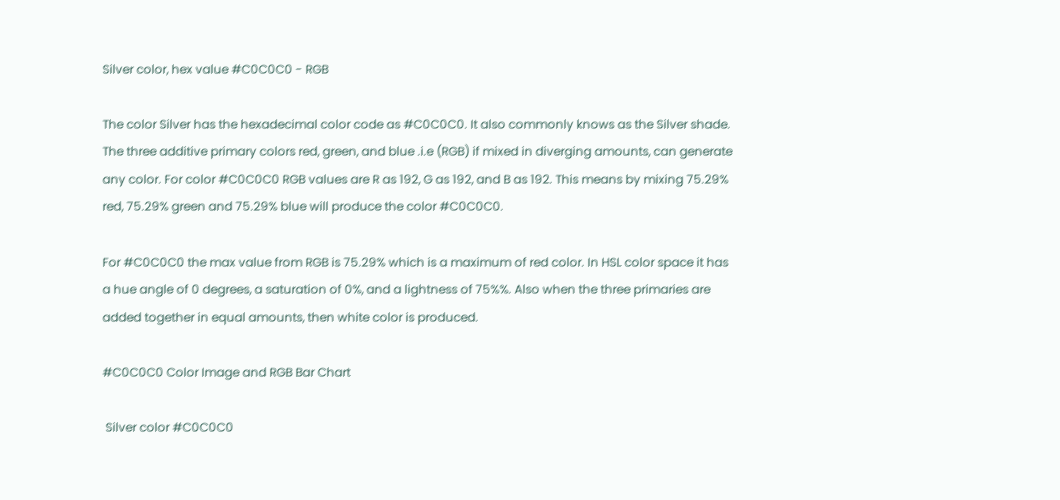Silver color, hex value #C0C0C0 - RGB

The color Silver has the hexadecimal color code as #C0C0C0. It also commonly knows as the Silver shade. The three additive primary colors red, green, and blue .i.e (RGB) if mixed in diverging amounts, can generate any color. For color #C0C0C0 RGB values are R as 192, G as 192, and B as 192. This means by mixing 75.29% red, 75.29% green and 75.29% blue will produce the color #C0C0C0.

For #C0C0C0 the max value from RGB is 75.29% which is a maximum of red color. In HSL color space it has a hue angle of 0 degrees, a saturation of 0%, and a lightness of 75%%. Also when the three primaries are added together in equal amounts, then white color is produced.

#C0C0C0 Color Image and RGB Bar Chart

 Silver color #C0C0C0